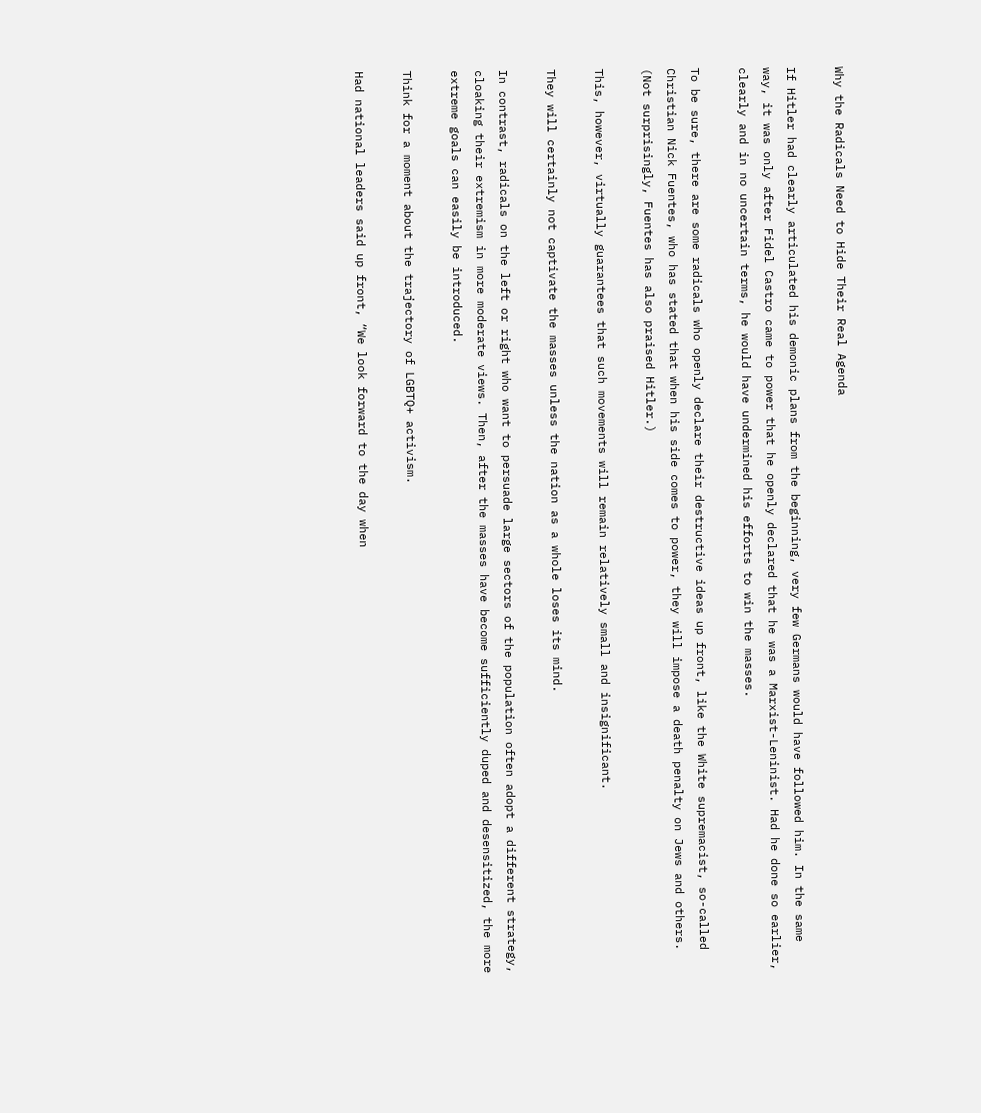Why the Radicals Need to Hide Their Real Agenda

If Hitler had clearly articulated his demonic plans from the beginning, very few Germans would have followed him. In the same way, it was only after Fidel Castro came to power that he openly declared that he was a Marxist-Leninist. Had he done so earlier, clearly and in no uncertain terms, he would have undermined his efforts to win the masses.

To be sure, there are some radicals who openly declare their destructive ideas up front, like the White supremacist, so-called Christian Nick Fuentes, who has stated that when his side comes to power, they will impose a death penalty on Jews and others. (Not surprisingly, Fuentes has also praised Hitler.)

This, however, virtually guarantees that such movements will remain relatively small and insignificant.

They will certainly not captivate the masses unless the nation as a whole loses its mind.

In contrast, radicals on the left or right who want to persuade large sectors of the population often adopt a different strategy, cloaking their extremism in more moderate views. Then, after the masses have become sufficiently duped and desensitized, the more extreme goals can easily be introduced.

Think for a moment about the trajectory of LGBTQ+ activism.

Had national leaders said up front, “We look forward to the day when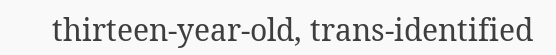thirteen-year-old, trans-identified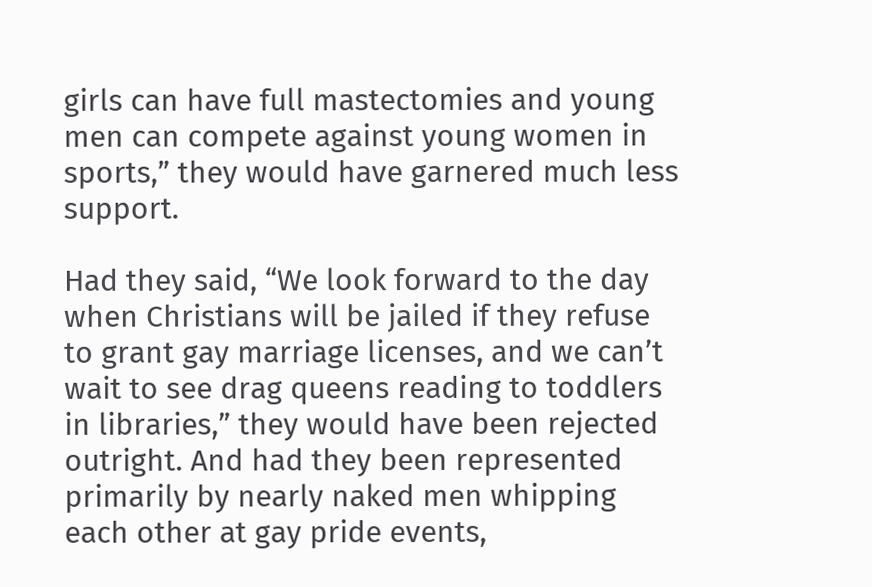girls can have full mastectomies and young men can compete against young women in sports,” they would have garnered much less support.

Had they said, “We look forward to the day when Christians will be jailed if they refuse to grant gay marriage licenses, and we can’t wait to see drag queens reading to toddlers in libraries,” they would have been rejected outright. And had they been represented primarily by nearly naked men whipping each other at gay pride events,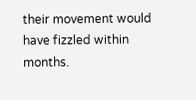their movement would have fizzled within months.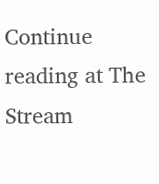Continue reading at The Stream